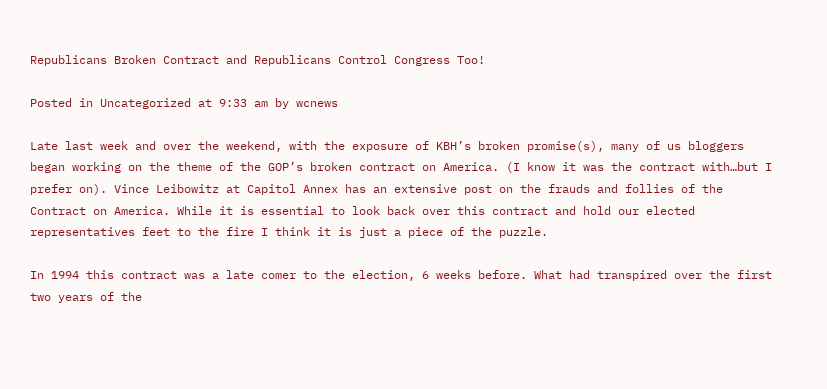Republicans Broken Contract and Republicans Control Congress Too!

Posted in Uncategorized at 9:33 am by wcnews

Late last week and over the weekend, with the exposure of KBH’s broken promise(s), many of us bloggers began working on the theme of the GOP’s broken contract on America. (I know it was the contract with…but I prefer on). Vince Leibowitz at Capitol Annex has an extensive post on the frauds and follies of the Contract on America. While it is essential to look back over this contract and hold our elected representatives feet to the fire I think it is just a piece of the puzzle.

In 1994 this contract was a late comer to the election, 6 weeks before. What had transpired over the first two years of the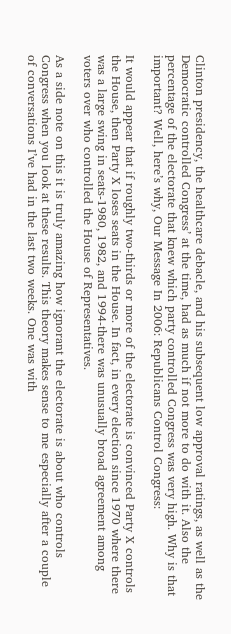Clinton presidency, the healthcare debacle, and his subsequent low approval ratings, as well as the Democratic controlled Congress’ at the time, had as much if not more to do with it. Also the percentage of the electorate that knew which party controlled Congress was very high. Why is that important? Well, here’s why, Our Message In 2006: Republicans Control Congress:

It would appear that if roughly two-thirds or more of the electorate is convinced Party X controls the House, then Party X loses seats in the House. In fact, in every election since 1970 where there was a large swing in seats-1980, 1982, and 1994-there was unusually broad agreement among voters over who controlled the House of Representatives.

As a side note on this it is truly amazing how ignorant the electorate is about who controls Congress when you look at these results. This theory makes sense to me especially after a couple of conversations I’ve had in the last two weeks. One was with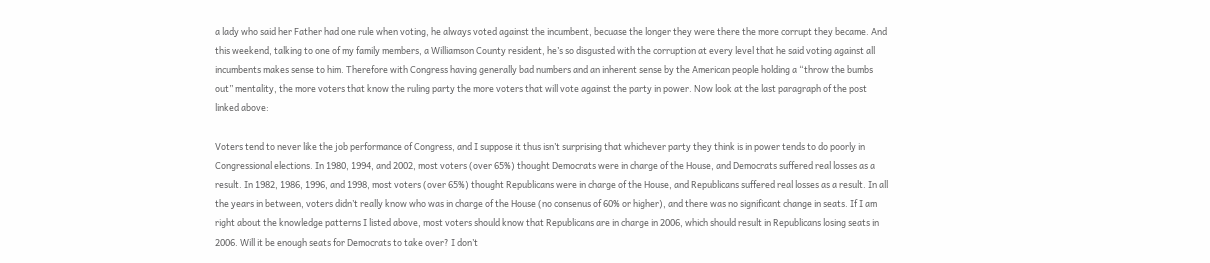a lady who said her Father had one rule when voting, he always voted against the incumbent, becuase the longer they were there the more corrupt they became. And this weekend, talking to one of my family members, a Williamson County resident, he’s so disgusted with the corruption at every level that he said voting against all incumbents makes sense to him. Therefore with Congress having generally bad numbers and an inherent sense by the American people holding a “throw the bumbs out” mentality, the more voters that know the ruling party the more voters that will vote against the party in power. Now look at the last paragraph of the post linked above:

Voters tend to never like the job performance of Congress, and I suppose it thus isn’t surprising that whichever party they think is in power tends to do poorly in Congressional elections. In 1980, 1994, and 2002, most voters (over 65%) thought Democrats were in charge of the House, and Democrats suffered real losses as a result. In 1982, 1986, 1996, and 1998, most voters (over 65%) thought Republicans were in charge of the House, and Republicans suffered real losses as a result. In all the years in between, voters didn’t really know who was in charge of the House (no consenus of 60% or higher), and there was no significant change in seats. If I am right about the knowledge patterns I listed above, most voters should know that Republicans are in charge in 2006, which should result in Republicans losing seats in 2006. Will it be enough seats for Democrats to take over? I don’t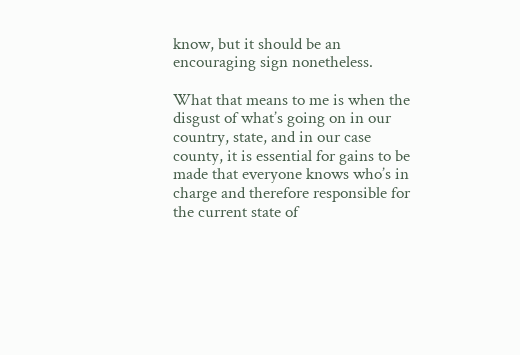know, but it should be an encouraging sign nonetheless.

What that means to me is when the disgust of what’s going on in our country, state, and in our case county, it is essential for gains to be made that everyone knows who’s in charge and therefore responsible for the current state of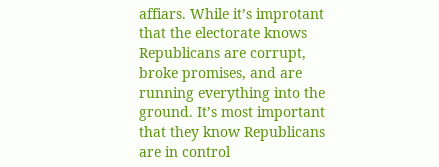affiars. While it’s improtant that the electorate knows Republicans are corrupt, broke promises, and are running everything into the ground. It’s most important that they know Republicans are in control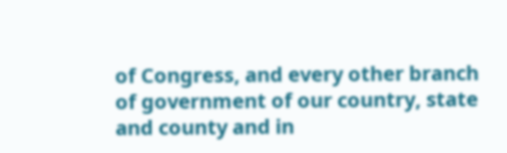of Congress, and every other branch of government of our country, state and county and in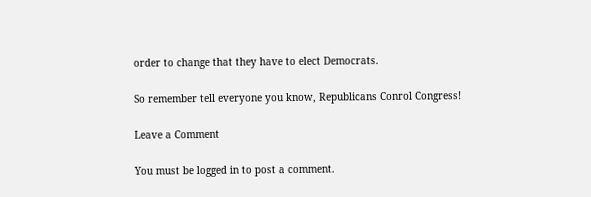order to change that they have to elect Democrats.

So remember tell everyone you know, Republicans Conrol Congress!

Leave a Comment

You must be logged in to post a comment.